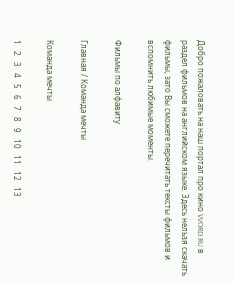Добро пожаловать на наш портал про кино VVORD.RU в раздел фильмов на английском языке. Здесь нельзя скачать фильмы, зато Вы сможете перечитать тексты фильмов и вспомнить любимые моменты.

Фильмы по алфавиту

Главная / Команда мечты

Команда мечты

1   2   3   4   5   6   7   8   9   10   11   12   13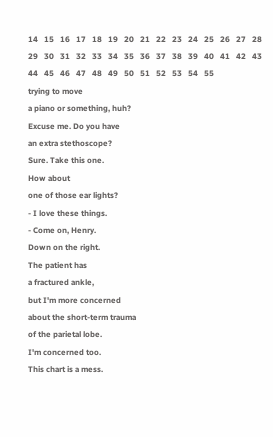14   15   16   17   18   19   20   21   22   23   24   25   26   27   28   29   30   31   32   33   34   35   36   37   38   39   40   41   42   43   44   45   46   47   48   49   50   51   52   53   54   55
trying to move
a piano or something, huh?
Excuse me. Do you have
an extra stethoscope?
Sure. Take this one.
How about
one of those ear lights?
- I love these things.
- Come on, Henry.
Down on the right.
The patient has
a fractured ankle,
but I'm more concerned
about the short-term trauma
of the parietal lobe.
I'm concerned too.
This chart is a mess.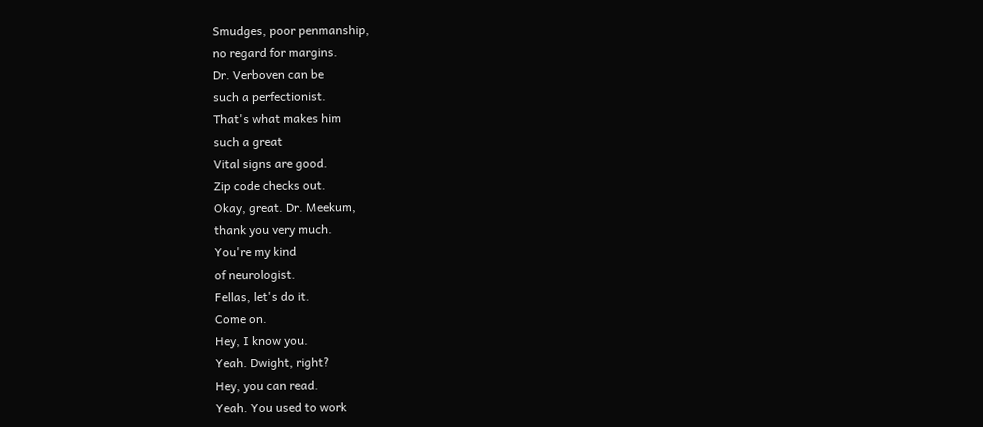Smudges, poor penmanship,
no regard for margins.
Dr. Verboven can be
such a perfectionist.
That's what makes him
such a great
Vital signs are good.
Zip code checks out.
Okay, great. Dr. Meekum,
thank you very much.
You're my kind
of neurologist.
Fellas, let's do it.
Come on.
Hey, I know you.
Yeah. Dwight, right?
Hey, you can read.
Yeah. You used to work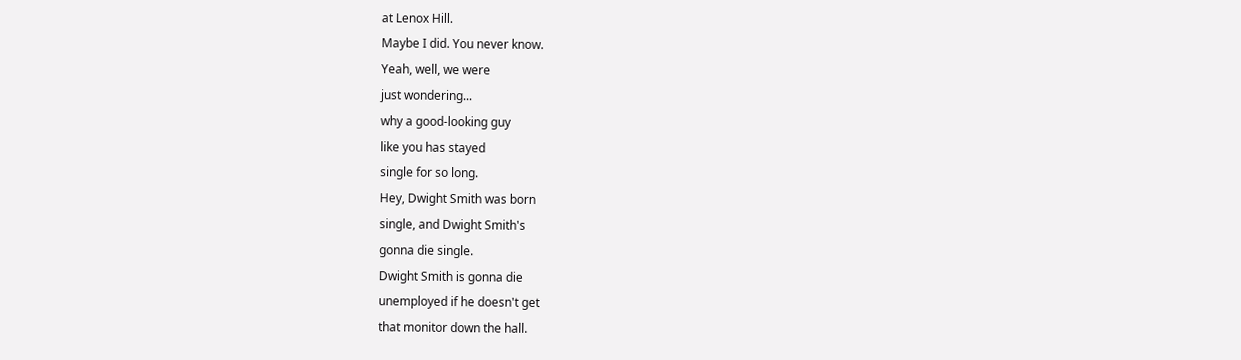at Lenox Hill.
Maybe I did. You never know.
Yeah, well, we were
just wondering...
why a good-looking guy
like you has stayed
single for so long.
Hey, Dwight Smith was born
single, and Dwight Smith's
gonna die single.
Dwight Smith is gonna die
unemployed if he doesn't get
that monitor down the hall.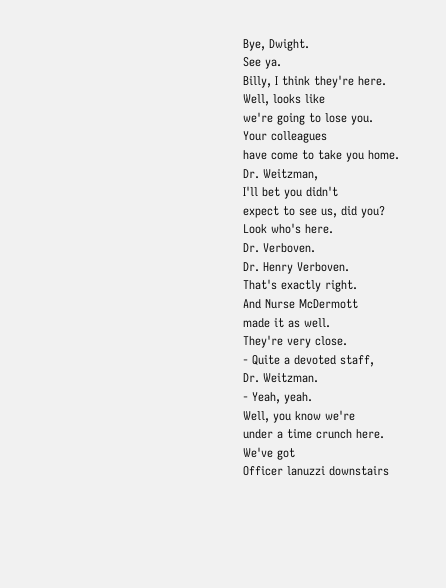Bye, Dwight.
See ya.
Billy, I think they're here.
Well, looks like
we're going to lose you.
Your colleagues
have come to take you home.
Dr. Weitzman,
I'll bet you didn't
expect to see us, did you?
Look who's here.
Dr. Verboven.
Dr. Henry Verboven.
That's exactly right.
And Nurse McDermott
made it as well.
They're very close.
- Quite a devoted staff,
Dr. Weitzman.
- Yeah, yeah.
Well, you know we're
under a time crunch here.
We've got
Officer lanuzzi downstairs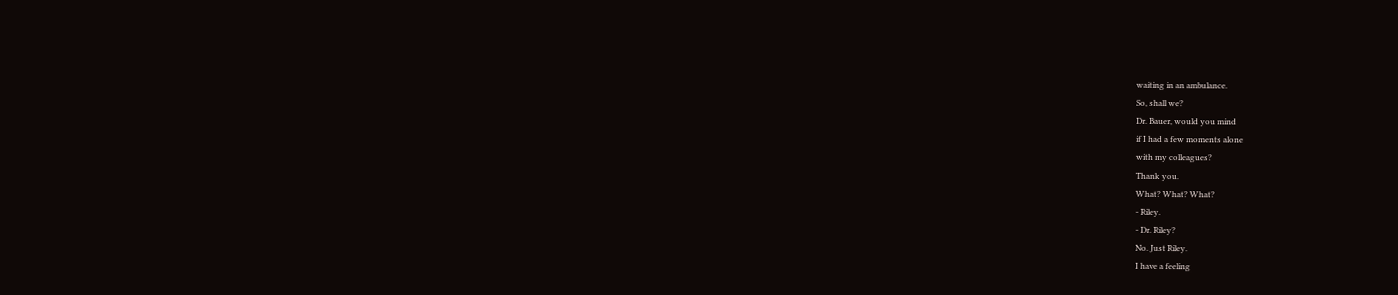waiting in an ambulance.
So, shall we?
Dr. Bauer, would you mind
if I had a few moments alone
with my colleagues?
Thank you.
What? What? What?
- Riley.
- Dr. Riley?
No. Just Riley.
I have a feeling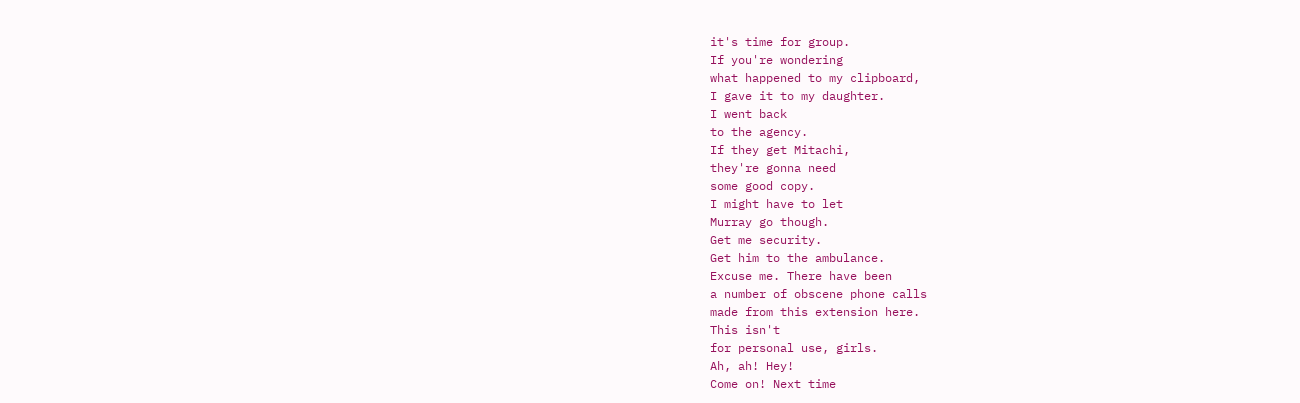it's time for group.
If you're wondering
what happened to my clipboard,
I gave it to my daughter.
I went back
to the agency.
If they get Mitachi,
they're gonna need
some good copy.
I might have to let
Murray go though.
Get me security.
Get him to the ambulance.
Excuse me. There have been
a number of obscene phone calls
made from this extension here.
This isn't
for personal use, girls.
Ah, ah! Hey!
Come on! Next time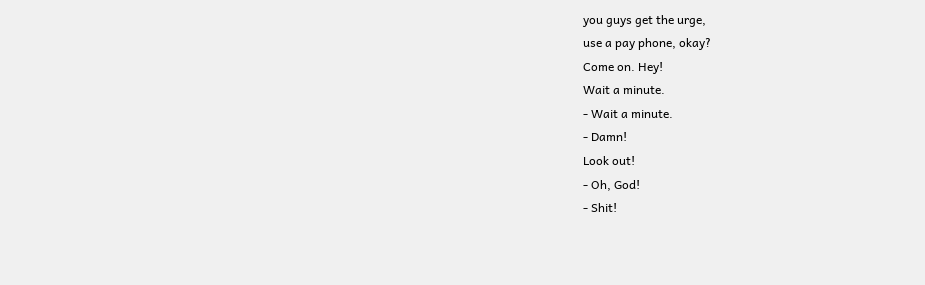you guys get the urge,
use a pay phone, okay?
Come on. Hey!
Wait a minute.
- Wait a minute.
- Damn!
Look out!
- Oh, God!
- Shit!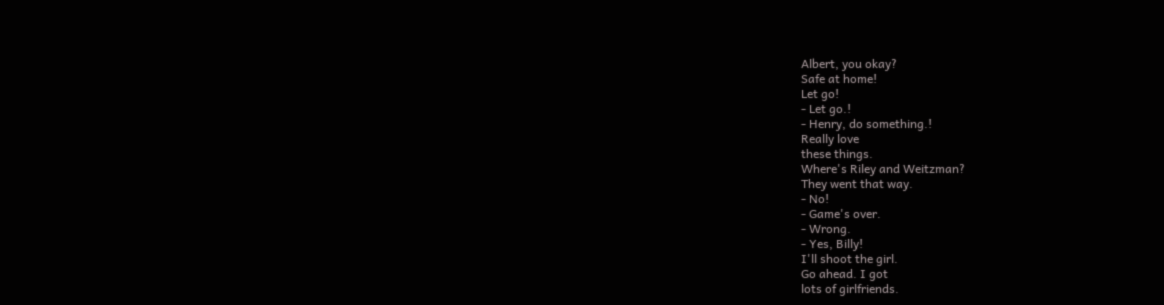Albert, you okay?
Safe at home!
Let go!
- Let go.!
- Henry, do something.!
Really love
these things.
Where's Riley and Weitzman?
They went that way.
- No!
- Game's over.
- Wrong.
- Yes, Billy!
I'll shoot the girl.
Go ahead. I got
lots of girlfriends.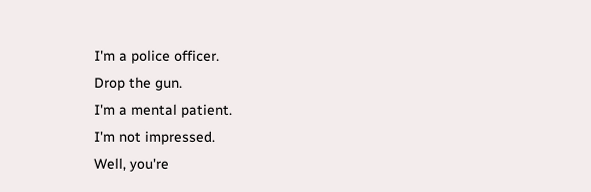I'm a police officer.
Drop the gun.
I'm a mental patient.
I'm not impressed.
Well, you're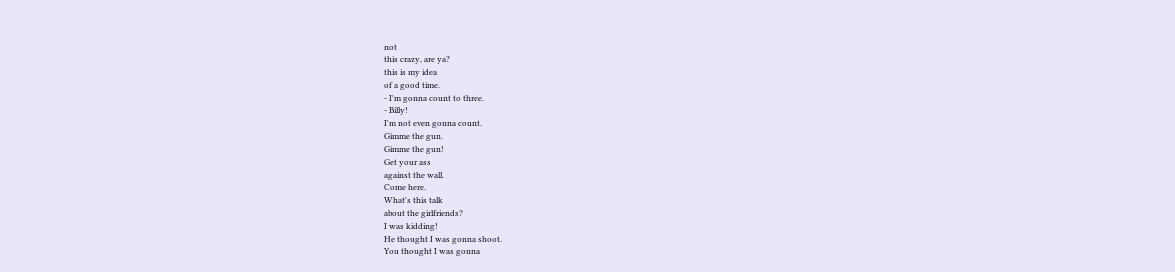not
this crazy, are ya?
this is my idea
of a good time.
- I'm gonna count to three.
- Billy!
I'm not even gonna count.
Gimme the gun.
Gimme the gun!
Get your ass
against the wall.
Come here.
What's this talk
about the girlfriends?
I was kidding!
He thought I was gonna shoot.
You thought I was gonna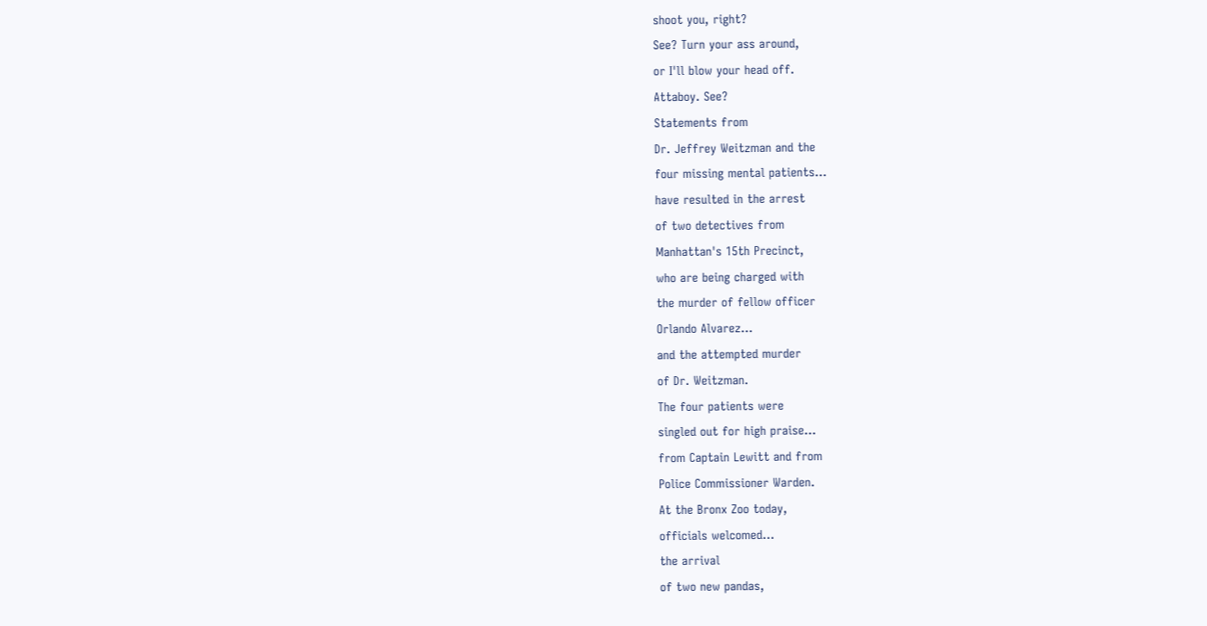shoot you, right?
See? Turn your ass around,
or I'll blow your head off.
Attaboy. See?
Statements from
Dr. Jeffrey Weitzman and the
four missing mental patients...
have resulted in the arrest
of two detectives from
Manhattan's 15th Precinct,
who are being charged with
the murder of fellow officer
Orlando Alvarez...
and the attempted murder
of Dr. Weitzman.
The four patients were
singled out for high praise...
from Captain Lewitt and from
Police Commissioner Warden.
At the Bronx Zoo today,
officials welcomed...
the arrival
of two new pandas,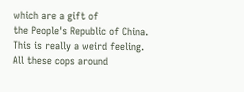which are a gift of
the People's Republic of China.
This is really a weird feeling.
All these cops around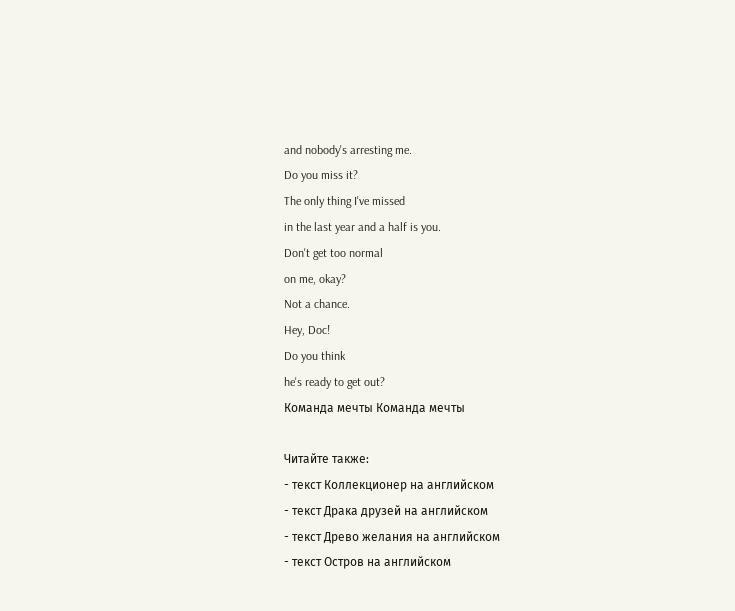and nobody's arresting me.
Do you miss it?
The only thing I've missed
in the last year and a half is you.
Don't get too normal
on me, okay?
Not a chance.
Hey, Doc!
Do you think
he's ready to get out?
Команда мечты Команда мечты

Читайте также:
- текст Коллекционер на английском
- текст Драка друзей на английском
- текст Древо желания на английском
- текст Остров на английском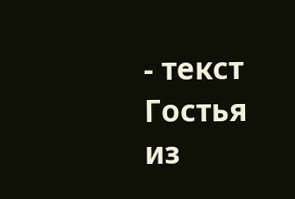- текст Гостья из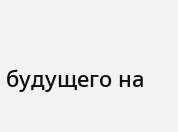будущего на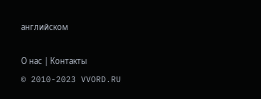английском

О нас | Контакты
© 2010-2023 VVORD.RU